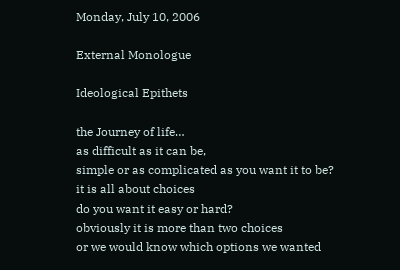Monday, July 10, 2006

External Monologue

Ideological Epithets

the Journey of life…
as difficult as it can be,
simple or as complicated as you want it to be?
it is all about choices
do you want it easy or hard?
obviously it is more than two choices
or we would know which options we wanted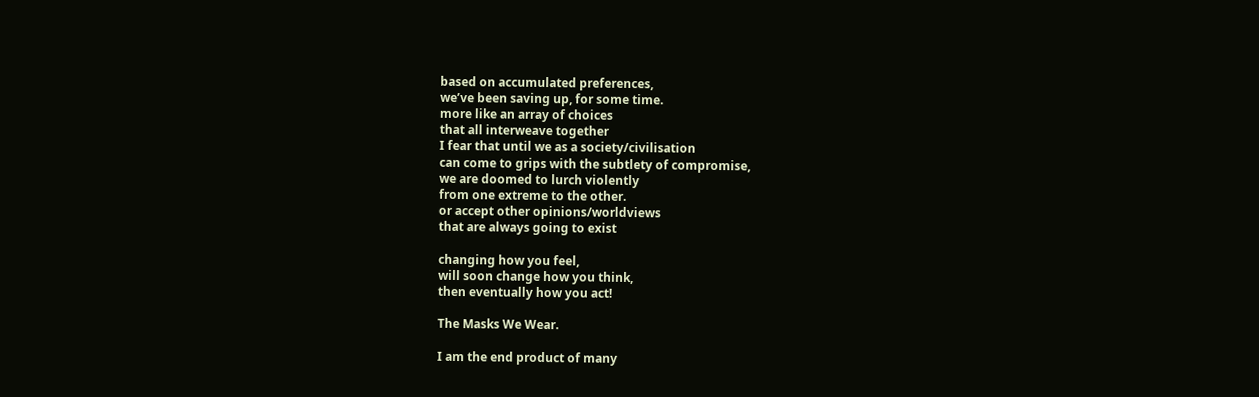based on accumulated preferences,
we’ve been saving up, for some time.
more like an array of choices
that all interweave together
I fear that until we as a society/civilisation
can come to grips with the subtlety of compromise,
we are doomed to lurch violently
from one extreme to the other.
or accept other opinions/worldviews
that are always going to exist

changing how you feel,
will soon change how you think,
then eventually how you act!

The Masks We Wear.

I am the end product of many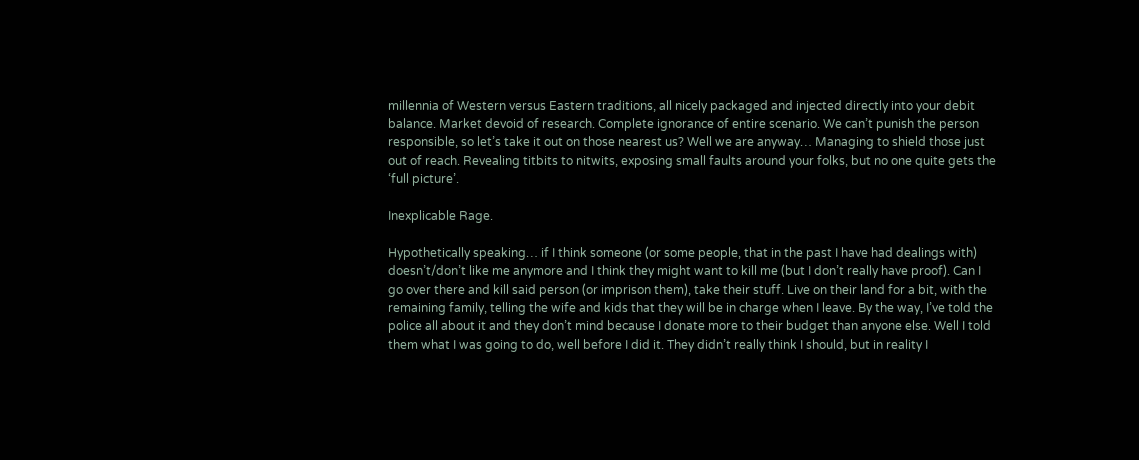millennia of Western versus Eastern traditions, all nicely packaged and injected directly into your debit balance. Market devoid of research. Complete ignorance of entire scenario. We can’t punish the person responsible, so let’s take it out on those nearest us? Well we are anyway… Managing to shield those just out of reach. Revealing titbits to nitwits, exposing small faults around your folks, but no one quite gets the ‘full picture’.

Inexplicable Rage.

Hypothetically speaking… if I think someone (or some people, that in the past I have had dealings with) doesn’t/don’t like me anymore and I think they might want to kill me (but I don’t really have proof). Can I go over there and kill said person (or imprison them), take their stuff. Live on their land for a bit, with the remaining family, telling the wife and kids that they will be in charge when I leave. By the way, I’ve told the police all about it and they don’t mind because I donate more to their budget than anyone else. Well I told them what I was going to do, well before I did it. They didn’t really think I should, but in reality I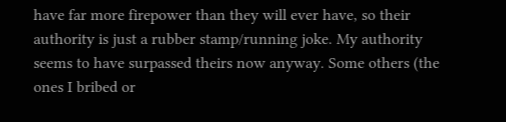have far more firepower than they will ever have, so their authority is just a rubber stamp/running joke. My authority seems to have surpassed theirs now anyway. Some others (the ones I bribed or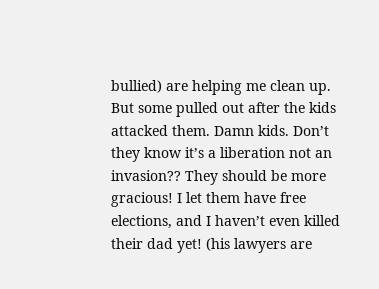bullied) are helping me clean up. But some pulled out after the kids attacked them. Damn kids. Don’t they know it’s a liberation not an invasion?? They should be more gracious! I let them have free elections, and I haven’t even killed their dad yet! (his lawyers are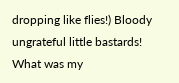dropping like flies!) Bloody ungrateful little bastards! What was my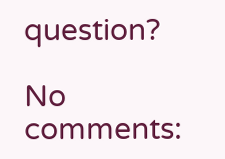question?

No comments: